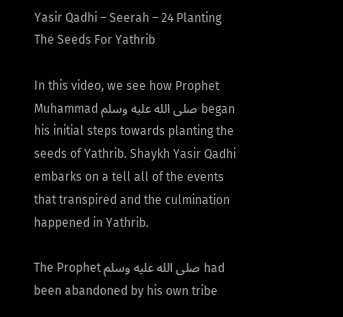Yasir Qadhi – Seerah – 24 Planting The Seeds For Yathrib

In this video, we see how Prophet Muhammad صلى الله عليه وسلم began his initial steps towards planting the seeds of Yathrib. Shaykh Yasir Qadhi embarks on a tell all of the events that transpired and the culmination happened in Yathrib.

The Prophet صلى الله عليه وسلم had been abandoned by his own tribe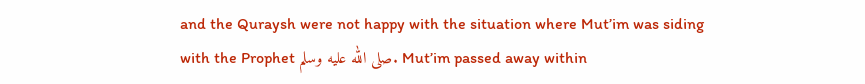and the Quraysh were not happy with the situation where Mut’im was siding with the Prophet صلى الله عليه وسلم. Mut’im passed away within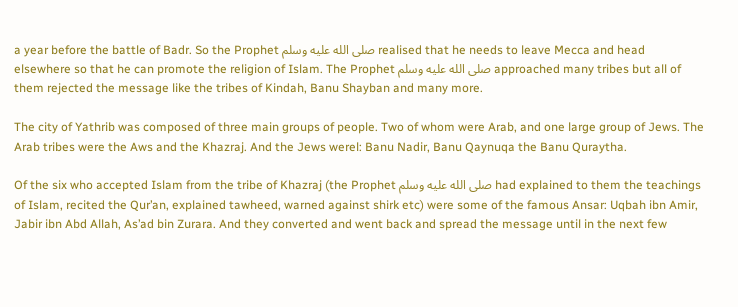a year before the battle of Badr. So the Prophet صلى الله عليه وسلم realised that he needs to leave Mecca and head elsewhere so that he can promote the religion of Islam. The Prophet صلى الله عليه وسلم approached many tribes but all of them rejected the message like the tribes of Kindah, Banu Shayban and many more.

The city of Yathrib was composed of three main groups of people. Two of whom were Arab, and one large group of Jews. The Arab tribes were the Aws and the Khazraj. And the Jews werel: Banu Nadir, Banu Qaynuqa the Banu Quraytha.

Of the six who accepted Islam from the tribe of Khazraj (the Prophet صلى الله عليه وسلم had explained to them the teachings of Islam, recited the Qur’an, explained tawheed, warned against shirk etc) were some of the famous Ansar: Uqbah ibn Amir, Jabir ibn Abd Allah, As’ad bin Zurara. And they converted and went back and spread the message until in the next few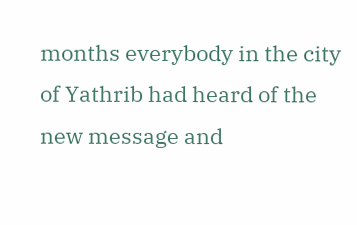months everybody in the city of Yathrib had heard of the new message and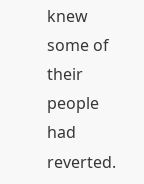knew some of their people had reverted.